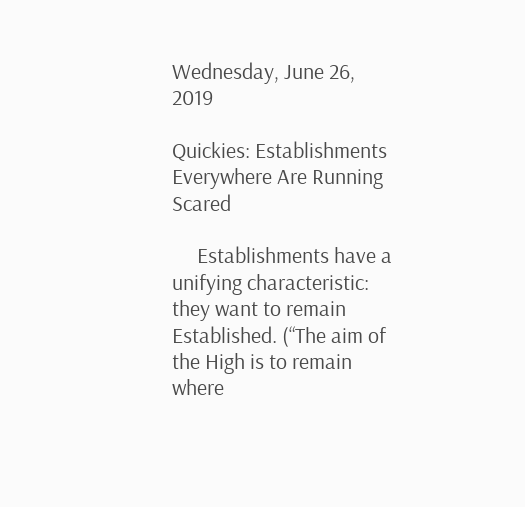Wednesday, June 26, 2019

Quickies: Establishments Everywhere Are Running Scared

     Establishments have a unifying characteristic: they want to remain Established. (“The aim of the High is to remain where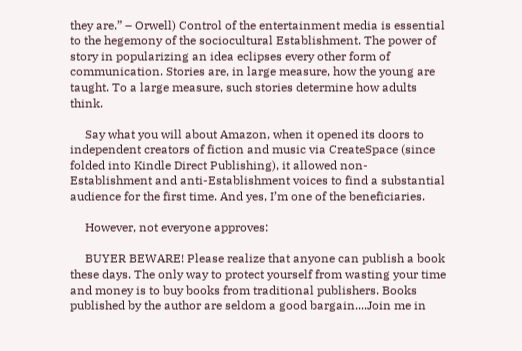they are.” – Orwell) Control of the entertainment media is essential to the hegemony of the sociocultural Establishment. The power of story in popularizing an idea eclipses every other form of communication. Stories are, in large measure, how the young are taught. To a large measure, such stories determine how adults think.

     Say what you will about Amazon, when it opened its doors to independent creators of fiction and music via CreateSpace (since folded into Kindle Direct Publishing), it allowed non-Establishment and anti-Establishment voices to find a substantial audience for the first time. And yes, I’m one of the beneficiaries.

     However, not everyone approves:

     BUYER BEWARE! Please realize that anyone can publish a book these days. The only way to protect yourself from wasting your time and money is to buy books from traditional publishers. Books published by the author are seldom a good bargain....Join me in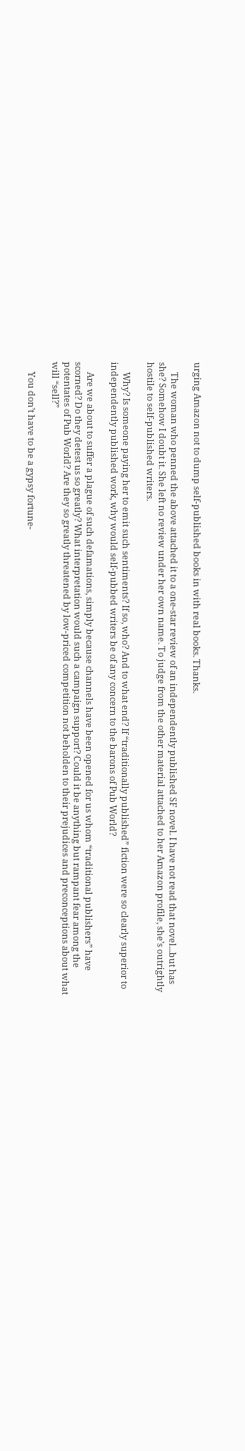urging Amazon not to dump self-published books in with real books. Thanks.

     The woman who penned the above attached it to a one-star review of an independently published SF novel. I have not read that novel...but has she? Somehow I doubt it. She left no review under her own name. To judge from the other material attached to her Amazon profile, she’s outrightly hostile to self-published writers.

     Why? Is someone paying her to emit such sentiments? If so, who? And to what end? If “traditionally published” fiction were so clearly superior to independently published work, why would self-pubbed writers be of any concern to the barons of Pub World?

     Are we about to suffer a plague of such defamations, simply because channels have been opened for us whom “traditional publishers” have scorned? Do they detest us so greatly? What interpretation would such a campaign support? Could it be anything but rampant fear among the potentates of Pub World? Are they so greatly threatened by low-priced competition not beholden to their prejudices and preconceptions about what will “sell?”

     You don’t have to be a gypsy fortune-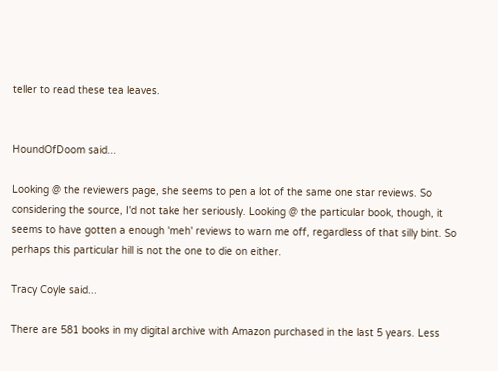teller to read these tea leaves.


HoundOfDoom said...

Looking @ the reviewers page, she seems to pen a lot of the same one star reviews. So considering the source, I'd not take her seriously. Looking @ the particular book, though, it seems to have gotten a enough 'meh' reviews to warn me off, regardless of that silly bint. So perhaps this particular hill is not the one to die on either.

Tracy Coyle said...

There are 581 books in my digital archive with Amazon purchased in the last 5 years. Less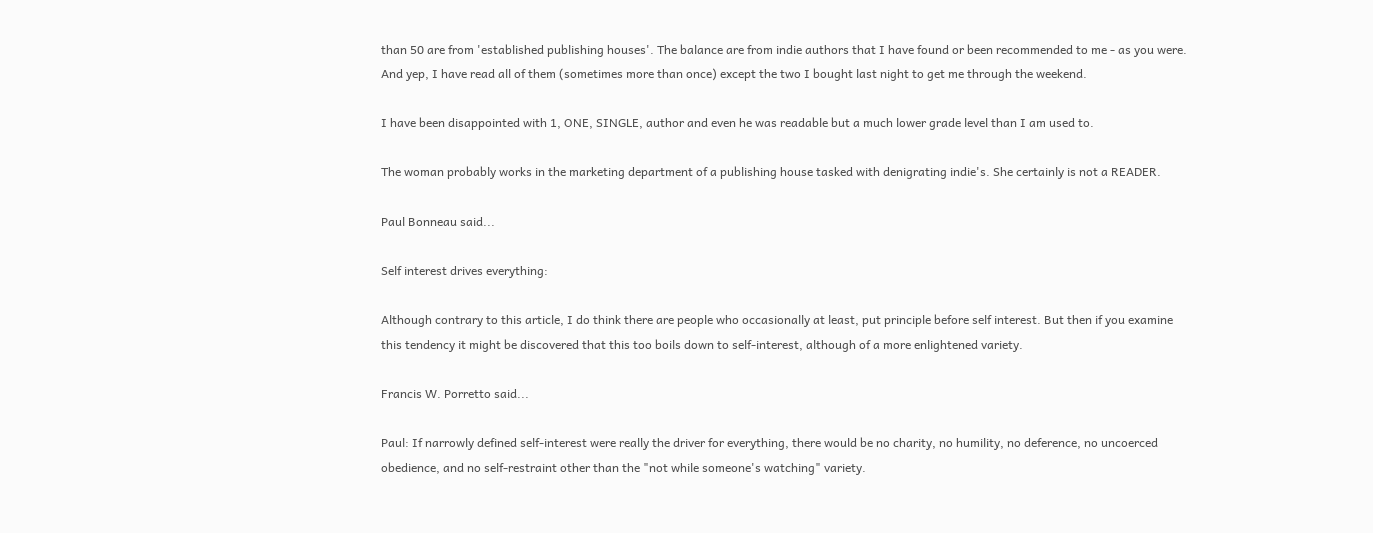than 50 are from 'established publishing houses'. The balance are from indie authors that I have found or been recommended to me - as you were. And yep, I have read all of them (sometimes more than once) except the two I bought last night to get me through the weekend.

I have been disappointed with 1, ONE, SINGLE, author and even he was readable but a much lower grade level than I am used to.

The woman probably works in the marketing department of a publishing house tasked with denigrating indie's. She certainly is not a READER.

Paul Bonneau said...

Self interest drives everything:

Although contrary to this article, I do think there are people who occasionally at least, put principle before self interest. But then if you examine this tendency it might be discovered that this too boils down to self-interest, although of a more enlightened variety.

Francis W. Porretto said...

Paul: If narrowly defined self-interest were really the driver for everything, there would be no charity, no humility, no deference, no uncoerced obedience, and no self-restraint other than the "not while someone's watching" variety.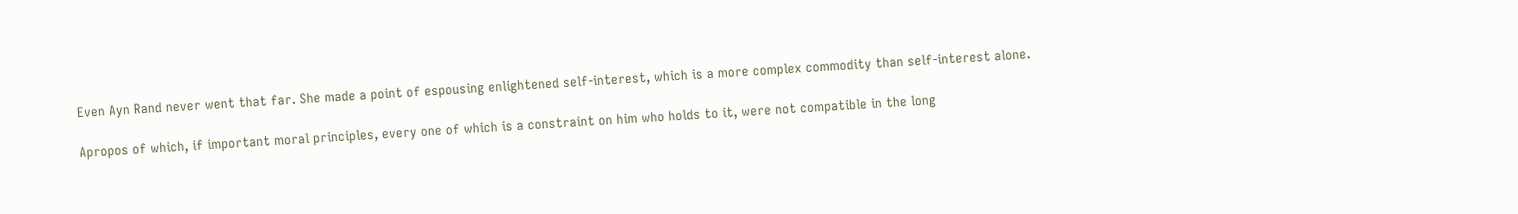Even Ayn Rand never went that far. She made a point of espousing enlightened self-interest, which is a more complex commodity than self-interest alone.

Apropos of which, if important moral principles, every one of which is a constraint on him who holds to it, were not compatible in the long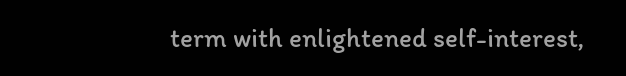term with enlightened self-interest,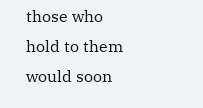those who hold to them would soon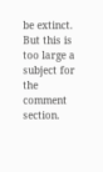be extinct. But this is too large a subject for the comment section.